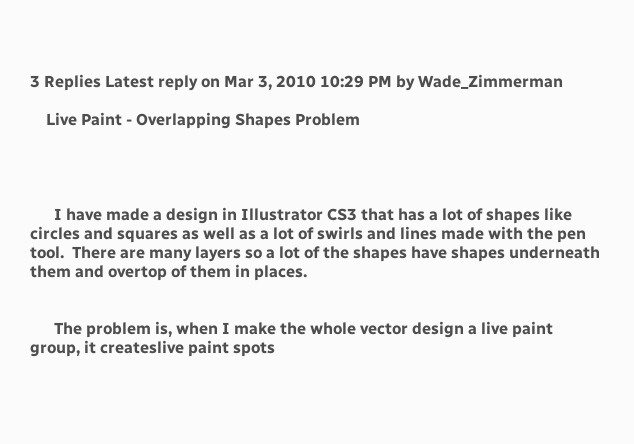3 Replies Latest reply on Mar 3, 2010 10:29 PM by Wade_Zimmerman

    Live Paint - Overlapping Shapes Problem




      I have made a design in Illustrator CS3 that has a lot of shapes like circles and squares as well as a lot of swirls and lines made with the pen tool.  There are many layers so a lot of the shapes have shapes underneath them and overtop of them in places.


      The problem is, when I make the whole vector design a live paint group, it createslive paint spots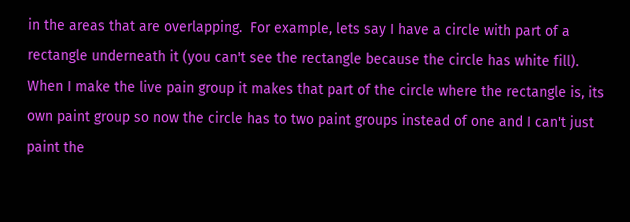in the areas that are overlapping.  For example, lets say I have a circle with part of a rectangle underneath it (you can't see the rectangle because the circle has white fill).  When I make the live pain group it makes that part of the circle where the rectangle is, its own paint group so now the circle has to two paint groups instead of one and I can't just paint the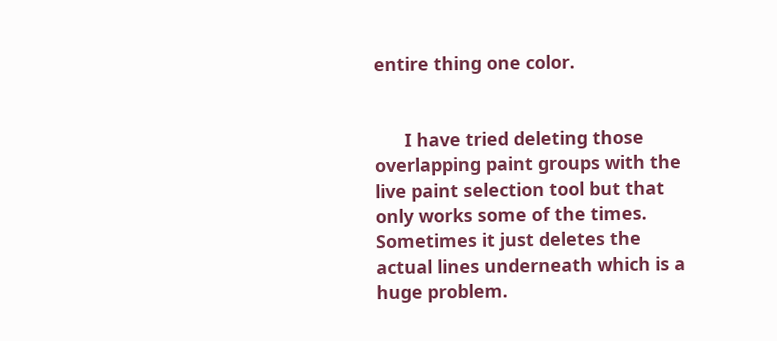entire thing one color.


      I have tried deleting those overlapping paint groups with the live paint selection tool but that only works some of the times.  Sometimes it just deletes the actual lines underneath which is a huge problem.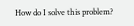How do I solve this problem?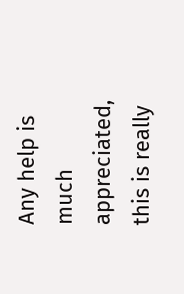Any help is much appreciated, this is really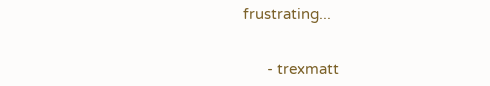frustrating...


      - trexmatt